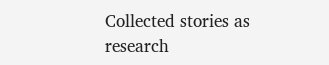Collected stories as research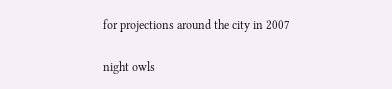for projections around the city in 2007

night owls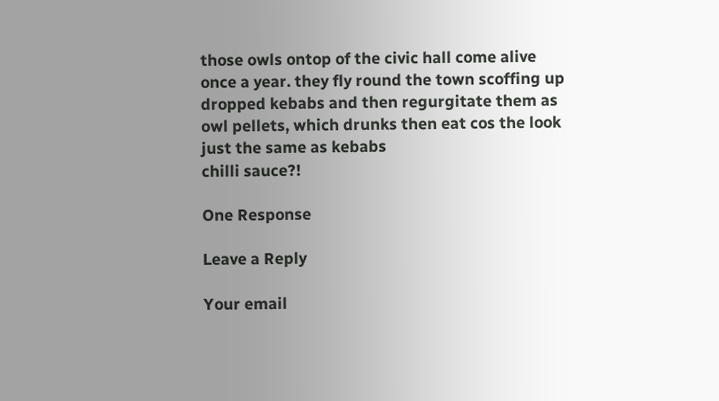those owls ontop of the civic hall come alive once a year. they fly round the town scoffing up dropped kebabs and then regurgitate them as owl pellets, which drunks then eat cos the look just the same as kebabs
chilli sauce?!

One Response

Leave a Reply

Your email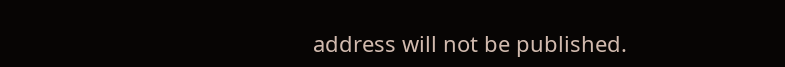address will not be published.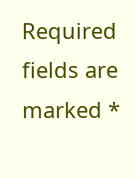Required fields are marked *